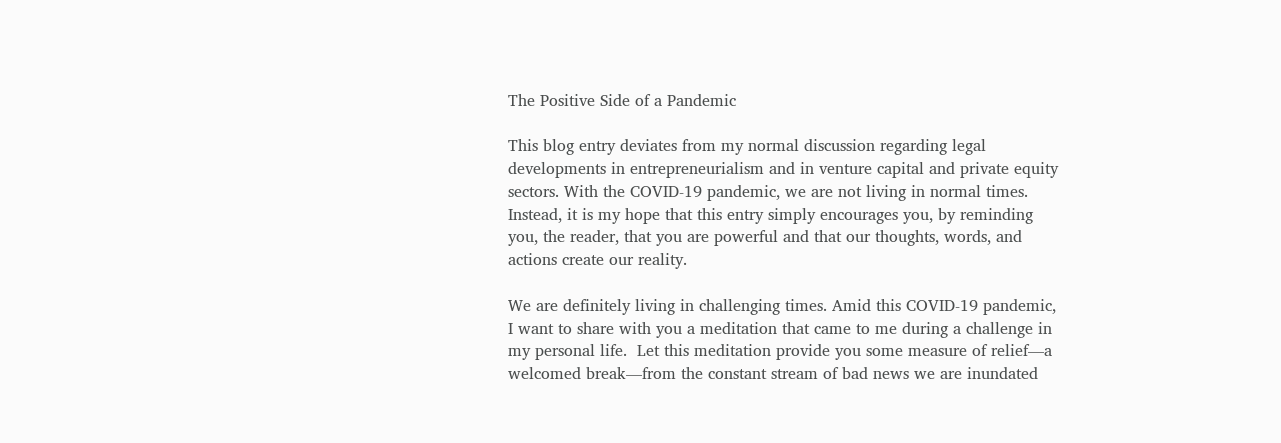The Positive Side of a Pandemic

This blog entry deviates from my normal discussion regarding legal developments in entrepreneurialism and in venture capital and private equity sectors. With the COVID-19 pandemic, we are not living in normal times. Instead, it is my hope that this entry simply encourages you, by reminding you, the reader, that you are powerful and that our thoughts, words, and actions create our reality.

We are definitely living in challenging times. Amid this COVID-19 pandemic, I want to share with you a meditation that came to me during a challenge in my personal life.  Let this meditation provide you some measure of relief—a welcomed break—from the constant stream of bad news we are inundated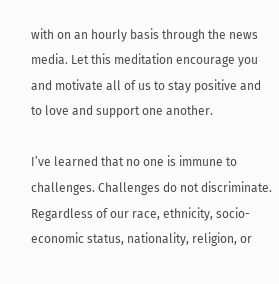with on an hourly basis through the news media. Let this meditation encourage you and motivate all of us to stay positive and to love and support one another.

I’ve learned that no one is immune to challenges. Challenges do not discriminate. Regardless of our race, ethnicity, socio-economic status, nationality, religion, or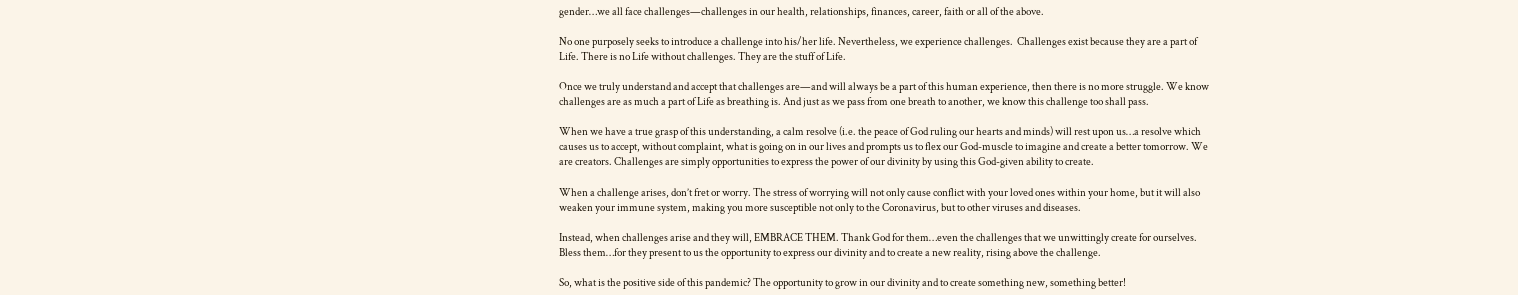gender…we all face challenges—challenges in our health, relationships, finances, career, faith or all of the above.

No one purposely seeks to introduce a challenge into his/her life. Nevertheless, we experience challenges.  Challenges exist because they are a part of Life. There is no Life without challenges. They are the stuff of Life.

Once we truly understand and accept that challenges are—and will always be a part of this human experience, then there is no more struggle. We know challenges are as much a part of Life as breathing is. And just as we pass from one breath to another, we know this challenge too shall pass.

When we have a true grasp of this understanding, a calm resolve (i.e. the peace of God ruling our hearts and minds) will rest upon us…a resolve which causes us to accept, without complaint, what is going on in our lives and prompts us to flex our God-muscle to imagine and create a better tomorrow. We are creators. Challenges are simply opportunities to express the power of our divinity by using this God-given ability to create.

When a challenge arises, don’t fret or worry. The stress of worrying will not only cause conflict with your loved ones within your home, but it will also weaken your immune system, making you more susceptible not only to the Coronavirus, but to other viruses and diseases.

Instead, when challenges arise and they will, EMBRACE THEM. Thank God for them…even the challenges that we unwittingly create for ourselves. Bless them…for they present to us the opportunity to express our divinity and to create a new reality, rising above the challenge.

So, what is the positive side of this pandemic? The opportunity to grow in our divinity and to create something new, something better!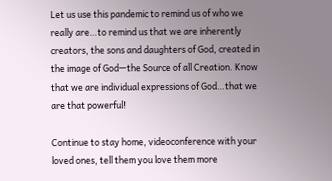Let us use this pandemic to remind us of who we really are…to remind us that we are inherently creators, the sons and daughters of God, created in the image of God—the Source of all Creation. Know that we are individual expressions of God…that we are that powerful!

Continue to stay home, videoconference with your loved ones, tell them you love them more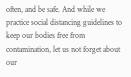often, and be safe. And while we practice social distancing guidelines to keep our bodies free from contamination, let us not forget about our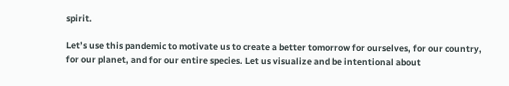spirit.

Let’s use this pandemic to motivate us to create a better tomorrow for ourselves, for our country, for our planet, and for our entire species. Let us visualize and be intentional about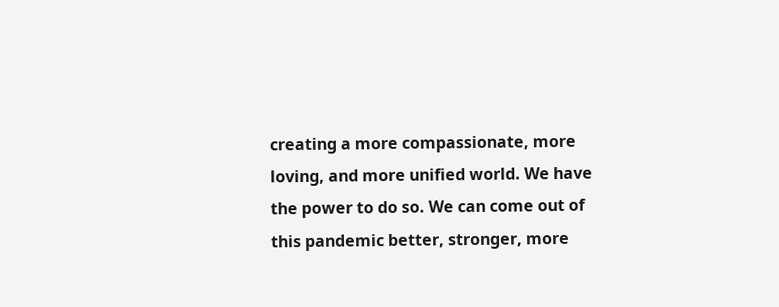creating a more compassionate, more loving, and more unified world. We have the power to do so. We can come out of this pandemic better, stronger, more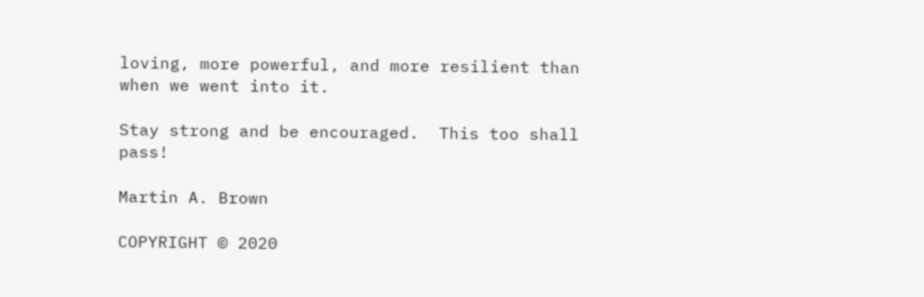loving, more powerful, and more resilient than when we went into it.

Stay strong and be encouraged.  This too shall pass!

Martin A. Brown

COPYRIGHT © 2020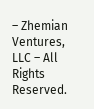– Zhemian Ventures, LLC – All Rights Reserved.